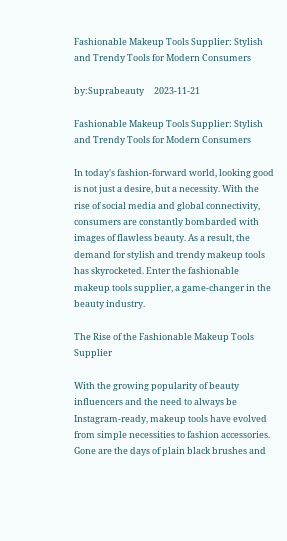Fashionable Makeup Tools Supplier: Stylish and Trendy Tools for Modern Consumers

by:Suprabeauty     2023-11-21

Fashionable Makeup Tools Supplier: Stylish and Trendy Tools for Modern Consumers

In today's fashion-forward world, looking good is not just a desire, but a necessity. With the rise of social media and global connectivity, consumers are constantly bombarded with images of flawless beauty. As a result, the demand for stylish and trendy makeup tools has skyrocketed. Enter the fashionable makeup tools supplier, a game-changer in the beauty industry.

The Rise of the Fashionable Makeup Tools Supplier

With the growing popularity of beauty influencers and the need to always be Instagram-ready, makeup tools have evolved from simple necessities to fashion accessories. Gone are the days of plain black brushes and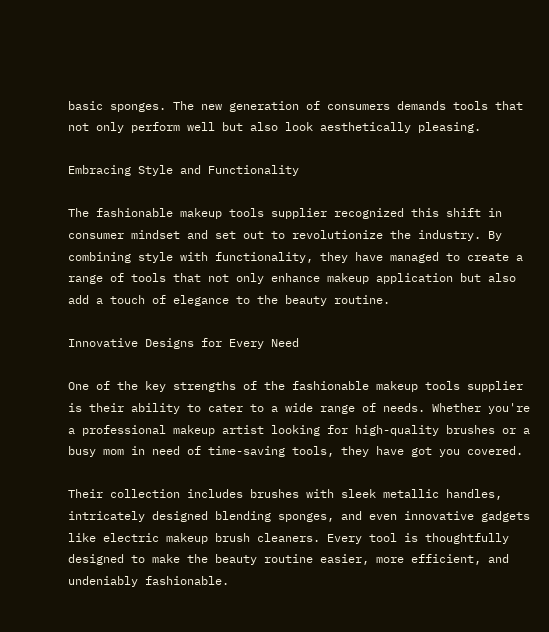basic sponges. The new generation of consumers demands tools that not only perform well but also look aesthetically pleasing.

Embracing Style and Functionality

The fashionable makeup tools supplier recognized this shift in consumer mindset and set out to revolutionize the industry. By combining style with functionality, they have managed to create a range of tools that not only enhance makeup application but also add a touch of elegance to the beauty routine.

Innovative Designs for Every Need

One of the key strengths of the fashionable makeup tools supplier is their ability to cater to a wide range of needs. Whether you're a professional makeup artist looking for high-quality brushes or a busy mom in need of time-saving tools, they have got you covered.

Their collection includes brushes with sleek metallic handles, intricately designed blending sponges, and even innovative gadgets like electric makeup brush cleaners. Every tool is thoughtfully designed to make the beauty routine easier, more efficient, and undeniably fashionable.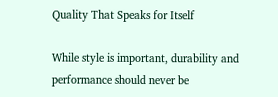Quality That Speaks for Itself

While style is important, durability and performance should never be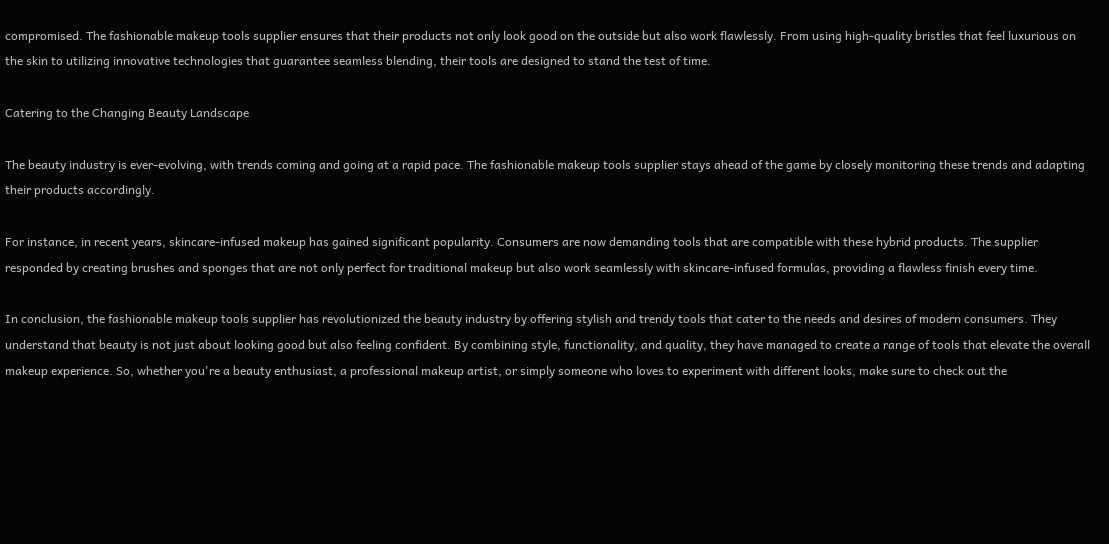compromised. The fashionable makeup tools supplier ensures that their products not only look good on the outside but also work flawlessly. From using high-quality bristles that feel luxurious on the skin to utilizing innovative technologies that guarantee seamless blending, their tools are designed to stand the test of time.

Catering to the Changing Beauty Landscape

The beauty industry is ever-evolving, with trends coming and going at a rapid pace. The fashionable makeup tools supplier stays ahead of the game by closely monitoring these trends and adapting their products accordingly.

For instance, in recent years, skincare-infused makeup has gained significant popularity. Consumers are now demanding tools that are compatible with these hybrid products. The supplier responded by creating brushes and sponges that are not only perfect for traditional makeup but also work seamlessly with skincare-infused formulas, providing a flawless finish every time.

In conclusion, the fashionable makeup tools supplier has revolutionized the beauty industry by offering stylish and trendy tools that cater to the needs and desires of modern consumers. They understand that beauty is not just about looking good but also feeling confident. By combining style, functionality, and quality, they have managed to create a range of tools that elevate the overall makeup experience. So, whether you're a beauty enthusiast, a professional makeup artist, or simply someone who loves to experiment with different looks, make sure to check out the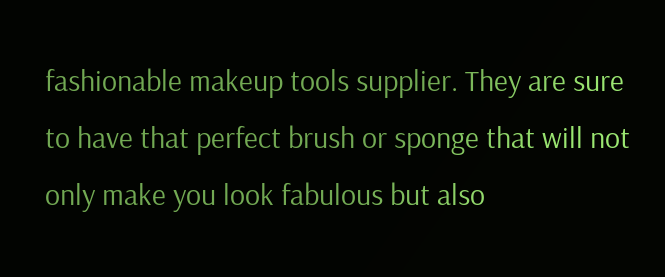fashionable makeup tools supplier. They are sure to have that perfect brush or sponge that will not only make you look fabulous but also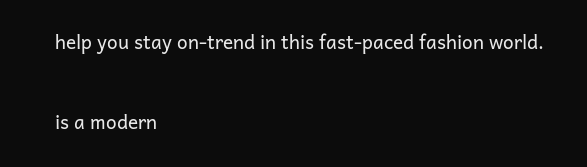help you stay on-trend in this fast-paced fashion world.

is a modern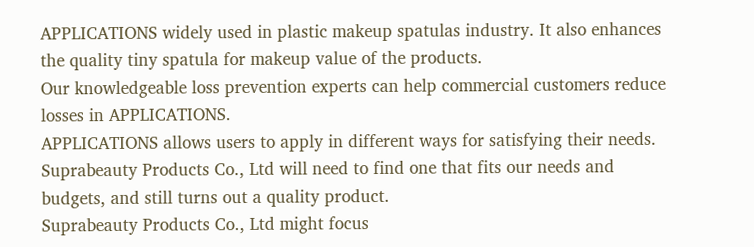APPLICATIONS widely used in plastic makeup spatulas industry. It also enhances the quality tiny spatula for makeup value of the products.
Our knowledgeable loss prevention experts can help commercial customers reduce losses in APPLICATIONS.
APPLICATIONS allows users to apply in different ways for satisfying their needs.
Suprabeauty Products Co., Ltd will need to find one that fits our needs and budgets, and still turns out a quality product.
Suprabeauty Products Co., Ltd might focus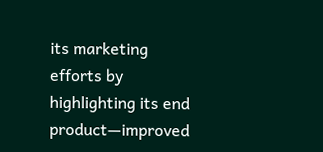its marketing efforts by highlighting its end product—improved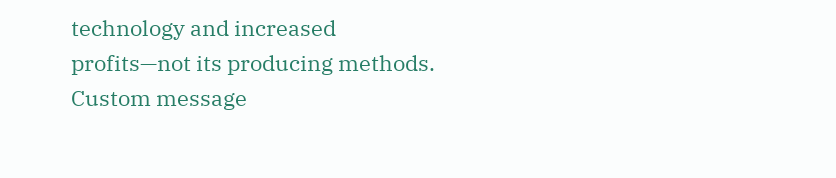technology and increased profits—not its producing methods.
Custom message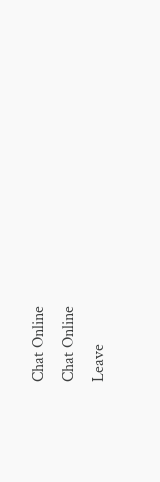Chat Online
Chat Online
Leave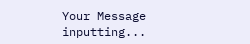Your Message inputting...